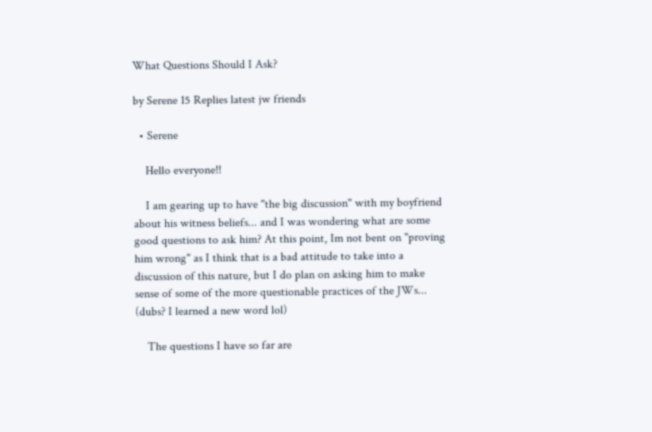What Questions Should I Ask?

by Serene 15 Replies latest jw friends

  • Serene

    Hello everyone!!

    I am gearing up to have "the big discussion" with my boyfriend about his witness beliefs... and I was wondering what are some good questions to ask him? At this point, Im not bent on "proving him wrong" as I think that is a bad attitude to take into a discussion of this nature, but I do plan on asking him to make sense of some of the more questionable practices of the JWs... (dubs? I learned a new word lol)

    The questions I have so far are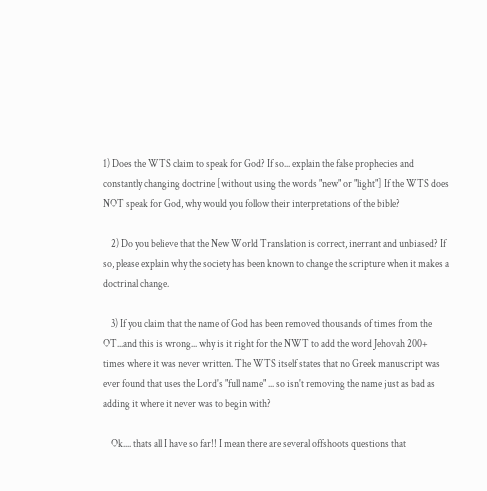1) Does the WTS claim to speak for God? If so... explain the false prophecies and constantly changing doctrine [without using the words "new" or "light"] If the WTS does NOT speak for God, why would you follow their interpretations of the bible?

    2) Do you believe that the New World Translation is correct, inerrant and unbiased? If so, please explain why the society has been known to change the scripture when it makes a doctrinal change.

    3) If you claim that the name of God has been removed thousands of times from the OT...and this is wrong... why is it right for the NWT to add the word Jehovah 200+ times where it was never written. The WTS itself states that no Greek manuscript was ever found that uses the Lord's "full name" ... so isn't removing the name just as bad as adding it where it never was to begin with?

    Ok.... thats all I have so far!! I mean there are several offshoots questions that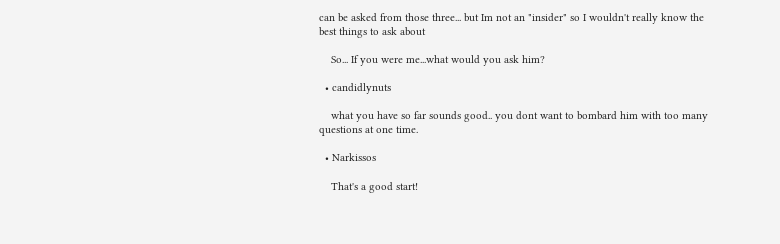can be asked from those three... but Im not an "insider" so I wouldn't really know the best things to ask about

    So... If you were me...what would you ask him?

  • candidlynuts

    what you have so far sounds good.. you dont want to bombard him with too many questions at one time.

  • Narkissos

    That's a good start!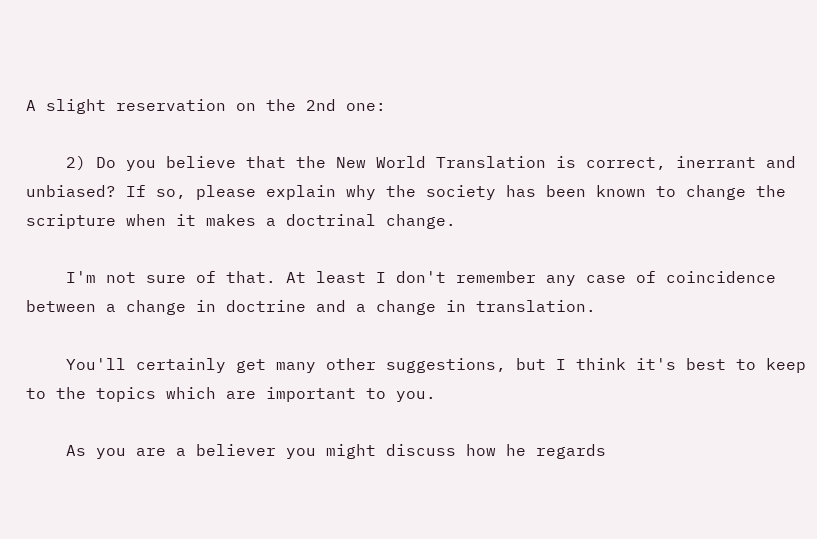A slight reservation on the 2nd one:

    2) Do you believe that the New World Translation is correct, inerrant and unbiased? If so, please explain why the society has been known to change the scripture when it makes a doctrinal change.

    I'm not sure of that. At least I don't remember any case of coincidence between a change in doctrine and a change in translation.

    You'll certainly get many other suggestions, but I think it's best to keep to the topics which are important to you.

    As you are a believer you might discuss how he regards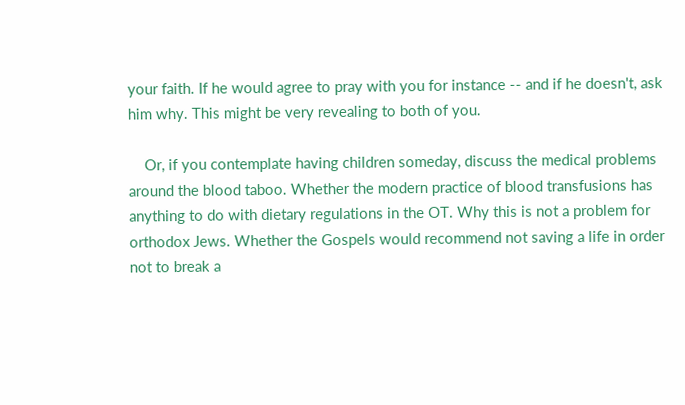your faith. If he would agree to pray with you for instance -- and if he doesn't, ask him why. This might be very revealing to both of you.

    Or, if you contemplate having children someday, discuss the medical problems around the blood taboo. Whether the modern practice of blood transfusions has anything to do with dietary regulations in the OT. Why this is not a problem for orthodox Jews. Whether the Gospels would recommend not saving a life in order not to break a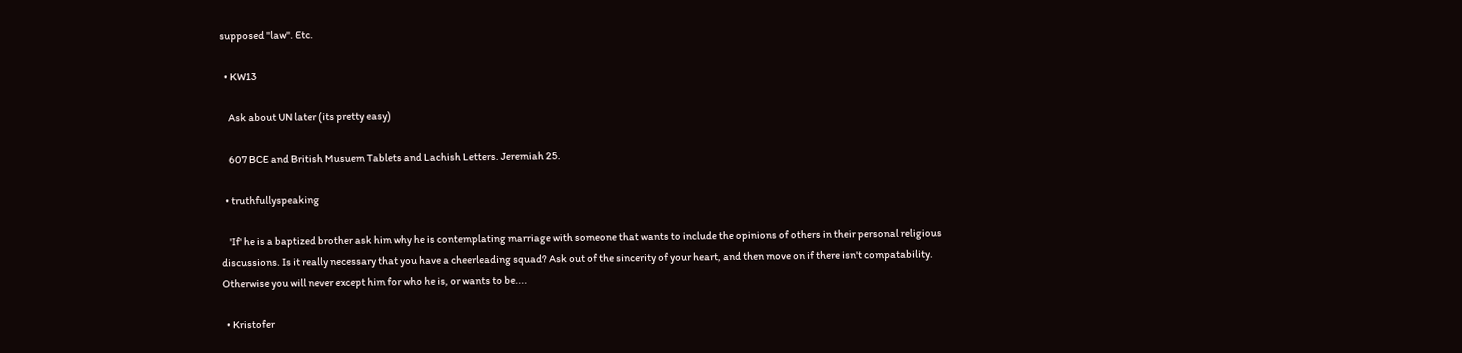supposed "law". Etc.

  • KW13

    Ask about UN later (its pretty easy)

    607 BCE and British Musuem Tablets and Lachish Letters. Jeremiah 25.

  • truthfullyspeaking

    'If' he is a baptized brother ask him why he is contemplating marriage with someone that wants to include the opinions of others in their personal religious discussions. Is it really necessary that you have a cheerleading squad? Ask out of the sincerity of your heart, and then move on if there isn't compatability. Otherwise you will never except him for who he is, or wants to be....

  • Kristofer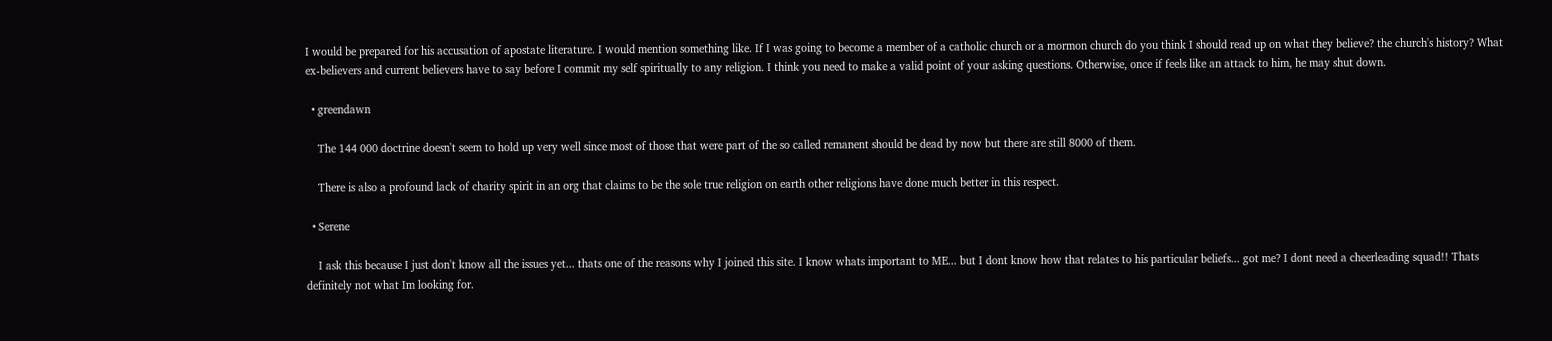I would be prepared for his accusation of apostate literature. I would mention something like. If I was going to become a member of a catholic church or a mormon church do you think I should read up on what they believe? the church's history? What ex-believers and current believers have to say before I commit my self spiritually to any religion. I think you need to make a valid point of your asking questions. Otherwise, once if feels like an attack to him, he may shut down.

  • greendawn

    The 144 000 doctrine doesn't seem to hold up very well since most of those that were part of the so called remanent should be dead by now but there are still 8000 of them.

    There is also a profound lack of charity spirit in an org that claims to be the sole true religion on earth other religions have done much better in this respect.

  • Serene

    I ask this because I just don't know all the issues yet... thats one of the reasons why I joined this site. I know whats important to ME... but I dont know how that relates to his particular beliefs... got me? I dont need a cheerleading squad!! Thats definitely not what Im looking for.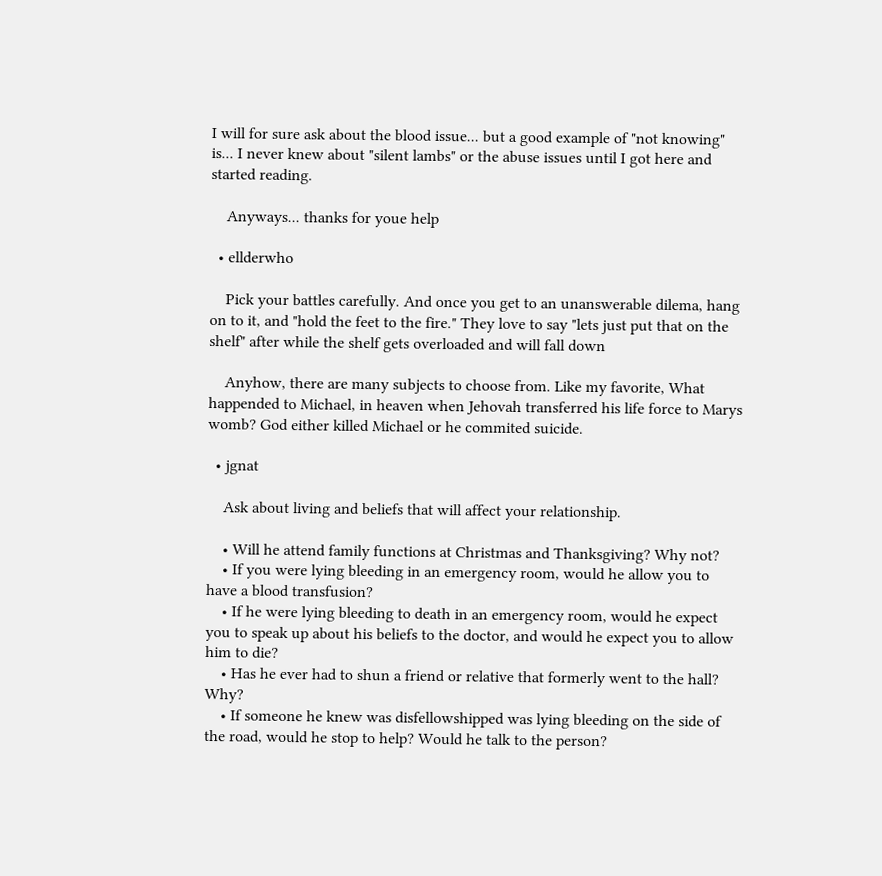I will for sure ask about the blood issue... but a good example of "not knowing" is... I never knew about "silent lambs" or the abuse issues until I got here and started reading.

    Anyways... thanks for youe help

  • ellderwho

    Pick your battles carefully. And once you get to an unanswerable dilema, hang on to it, and "hold the feet to the fire." They love to say "lets just put that on the shelf" after while the shelf gets overloaded and will fall down

    Anyhow, there are many subjects to choose from. Like my favorite, What happended to Michael, in heaven when Jehovah transferred his life force to Marys womb? God either killed Michael or he commited suicide.

  • jgnat

    Ask about living and beliefs that will affect your relationship.

    • Will he attend family functions at Christmas and Thanksgiving? Why not?
    • If you were lying bleeding in an emergency room, would he allow you to have a blood transfusion?
    • If he were lying bleeding to death in an emergency room, would he expect you to speak up about his beliefs to the doctor, and would he expect you to allow him to die?
    • Has he ever had to shun a friend or relative that formerly went to the hall? Why?
    • If someone he knew was disfellowshipped was lying bleeding on the side of the road, would he stop to help? Would he talk to the person?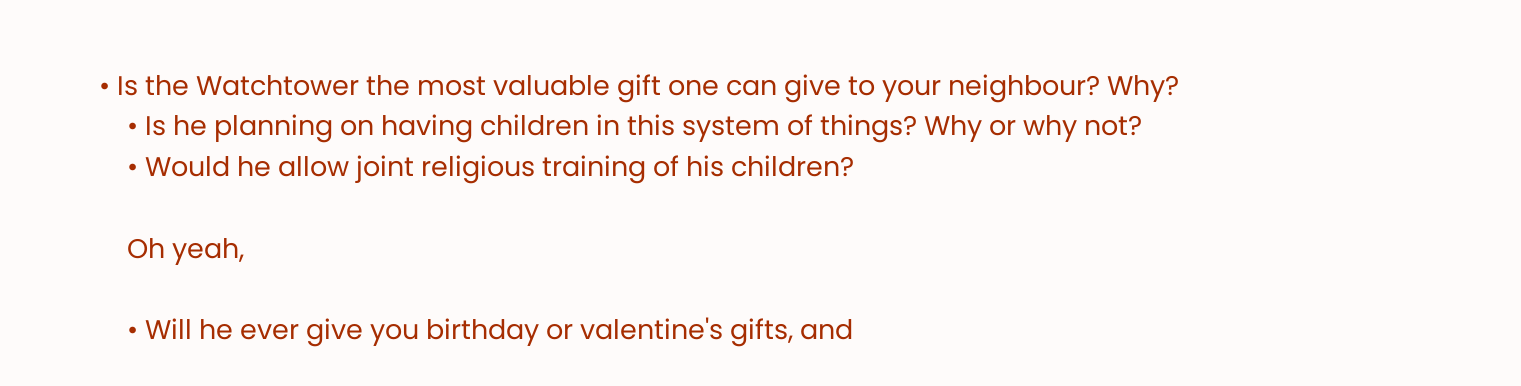• Is the Watchtower the most valuable gift one can give to your neighbour? Why?
    • Is he planning on having children in this system of things? Why or why not?
    • Would he allow joint religious training of his children?

    Oh yeah,

    • Will he ever give you birthday or valentine's gifts, and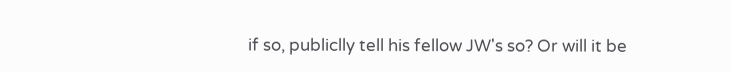if so, publiclly tell his fellow JW's so? Or will it be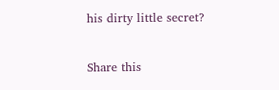his dirty little secret?

Share this